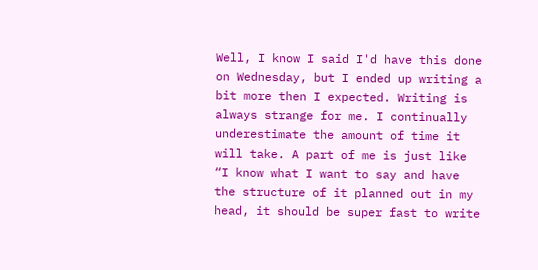Well, I know I said I'd have this done on Wednesday, but I ended up writing a bit more then I expected. Writing is always strange for me. I continually underestimate the amount of time it will take. A part of me is just like “I know what I want to say and have the structure of it planned out in my head, it should be super fast to write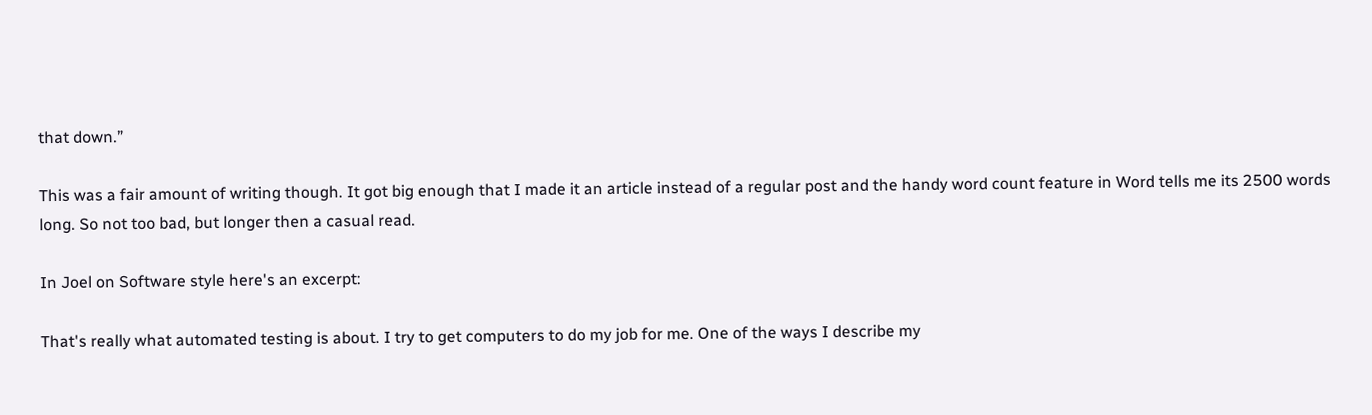that down.”

This was a fair amount of writing though. It got big enough that I made it an article instead of a regular post and the handy word count feature in Word tells me its 2500 words long. So not too bad, but longer then a casual read.

In Joel on Software style here's an excerpt:

That's really what automated testing is about. I try to get computers to do my job for me. One of the ways I describe my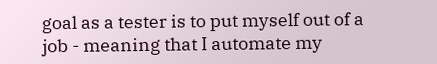goal as a tester is to put myself out of a job - meaning that I automate my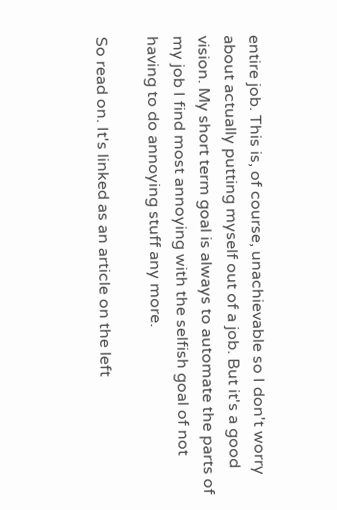entire job. This is, of course, unachievable so I don't worry about actually putting myself out of a job. But it's a good vision. My short term goal is always to automate the parts of my job I find most annoying with the selfish goal of not having to do annoying stuff any more.

So read on. It's linked as an article on the left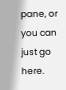pane, or you can just go here.